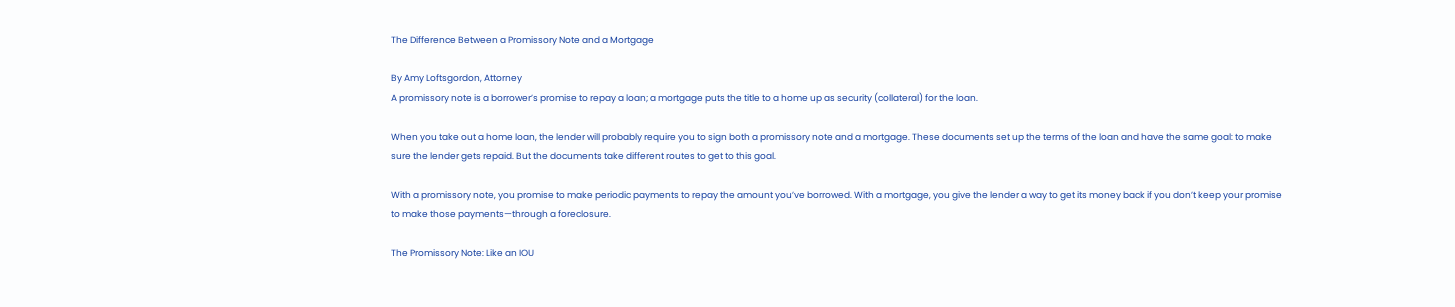The Difference Between a Promissory Note and a Mortgage

By Amy Loftsgordon, Attorney
A promissory note is a borrower’s promise to repay a loan; a mortgage puts the title to a home up as security (collateral) for the loan.

When you take out a home loan, the lender will probably require you to sign both a promissory note and a mortgage. These documents set up the terms of the loan and have the same goal: to make sure the lender gets repaid. But the documents take different routes to get to this goal.

With a promissory note, you promise to make periodic payments to repay the amount you’ve borrowed. With a mortgage, you give the lender a way to get its money back if you don’t keep your promise to make those payments—through a foreclosure.

The Promissory Note: Like an IOU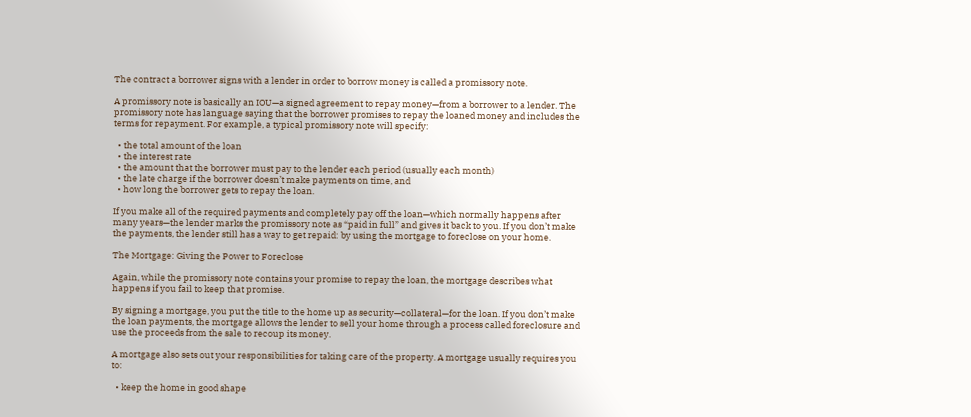The contract a borrower signs with a lender in order to borrow money is called a promissory note.

A promissory note is basically an IOU—a signed agreement to repay money—from a borrower to a lender. The promissory note has language saying that the borrower promises to repay the loaned money and includes the terms for repayment. For example, a typical promissory note will specify:

  • the total amount of the loan
  • the interest rate
  • the amount that the borrower must pay to the lender each period (usually each month)
  • the late charge if the borrower doesn’t make payments on time, and
  • how long the borrower gets to repay the loan.

If you make all of the required payments and completely pay off the loan—which normally happens after many years—the lender marks the promissory note as “paid in full” and gives it back to you. If you don’t make the payments, the lender still has a way to get repaid: by using the mortgage to foreclose on your home.

The Mortgage: Giving the Power to Foreclose

Again, while the promissory note contains your promise to repay the loan, the mortgage describes what happens if you fail to keep that promise.

By signing a mortgage, you put the title to the home up as security—collateral—for the loan. If you don’t make the loan payments, the mortgage allows the lender to sell your home through a process called foreclosure and use the proceeds from the sale to recoup its money.

A mortgage also sets out your responsibilities for taking care of the property. A mortgage usually requires you to:

  • keep the home in good shape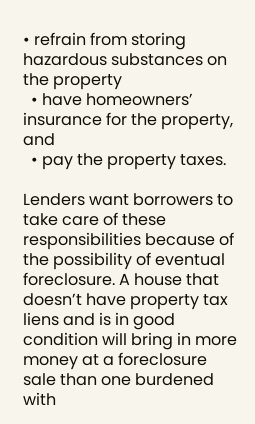• refrain from storing hazardous substances on the property
  • have homeowners’ insurance for the property, and
  • pay the property taxes.

Lenders want borrowers to take care of these responsibilities because of the possibility of eventual foreclosure. A house that doesn’t have property tax liens and is in good condition will bring in more money at a foreclosure sale than one burdened with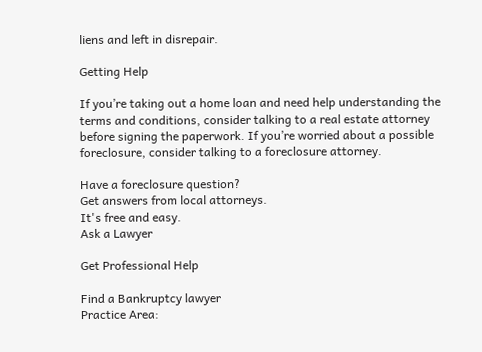liens and left in disrepair.

Getting Help

If you’re taking out a home loan and need help understanding the terms and conditions, consider talking to a real estate attorney before signing the paperwork. If you’re worried about a possible foreclosure, consider talking to a foreclosure attorney.

Have a foreclosure question?
Get answers from local attorneys.
It's free and easy.
Ask a Lawyer

Get Professional Help

Find a Bankruptcy lawyer
Practice Area: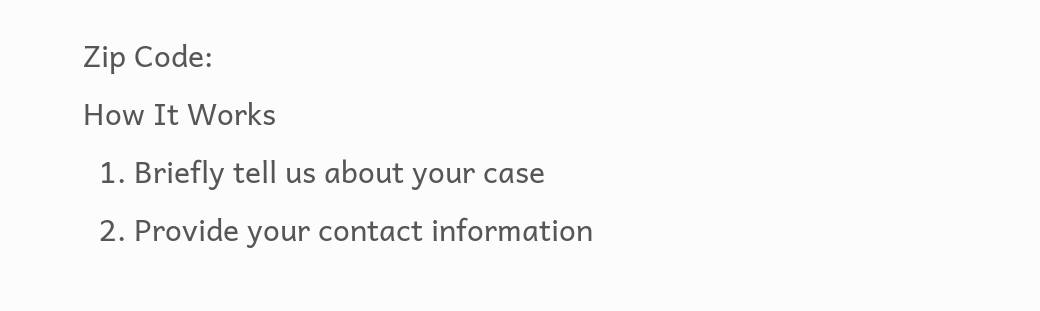Zip Code:
How It Works
  1. Briefly tell us about your case
  2. Provide your contact information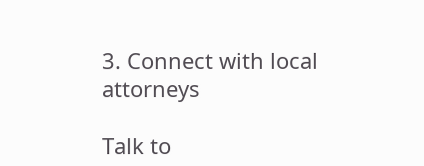3. Connect with local attorneys

Talk to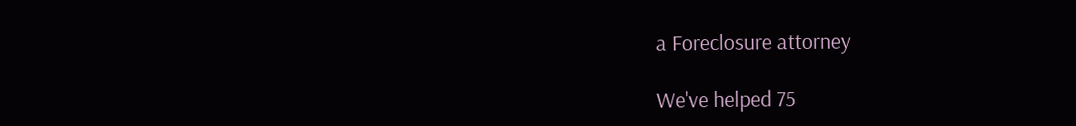a Foreclosure attorney

We've helped 75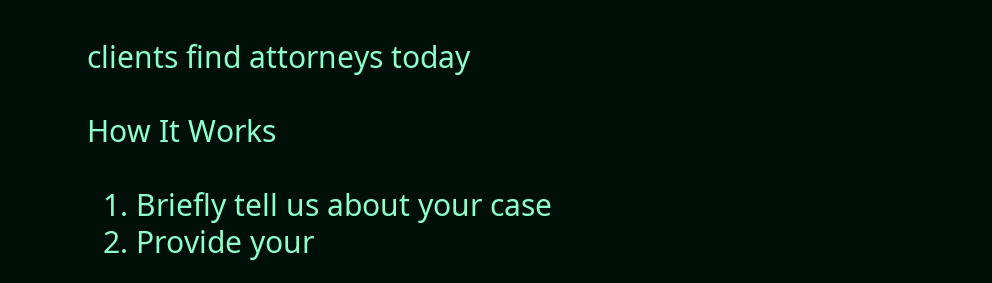clients find attorneys today

How It Works

  1. Briefly tell us about your case
  2. Provide your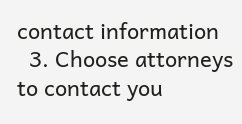contact information
  3. Choose attorneys to contact you